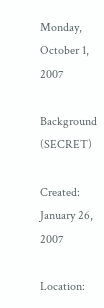Monday, October 1, 2007

Background (SECRET)

Created: January 26, 2007

Location: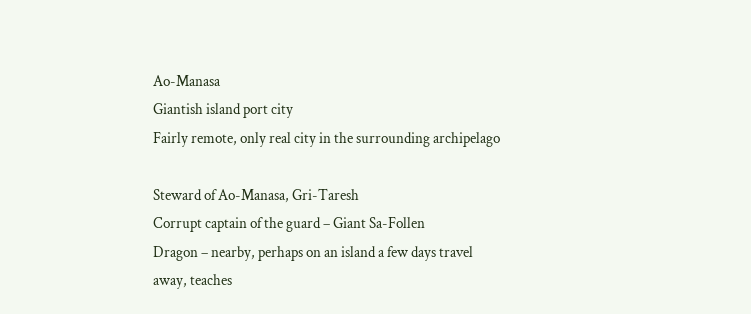Ao-Manasa
Giantish island port city
Fairly remote, only real city in the surrounding archipelago

Steward of Ao-Manasa, Gri-Taresh
Corrupt captain of the guard – Giant Sa-Follen
Dragon – nearby, perhaps on an island a few days travel away, teaches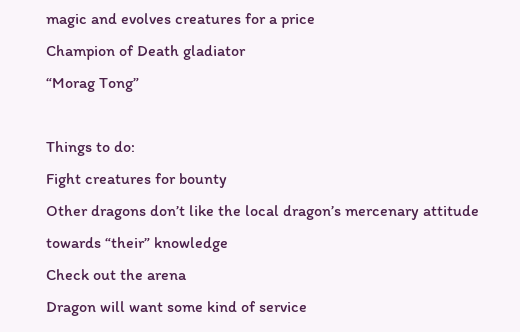magic and evolves creatures for a price
Champion of Death gladiator
“Morag Tong”

Things to do:
Fight creatures for bounty
Other dragons don’t like the local dragon’s mercenary attitude towards “their” knowledge
Check out the arena
Dragon will want some kind of service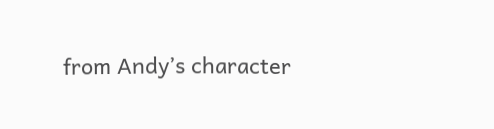from Andy’s character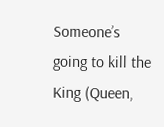Someone’s going to kill the King (Queen,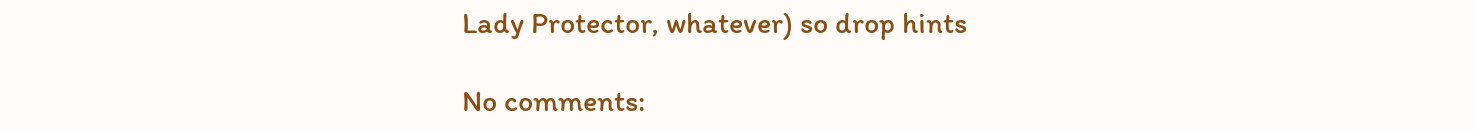Lady Protector, whatever) so drop hints

No comments: